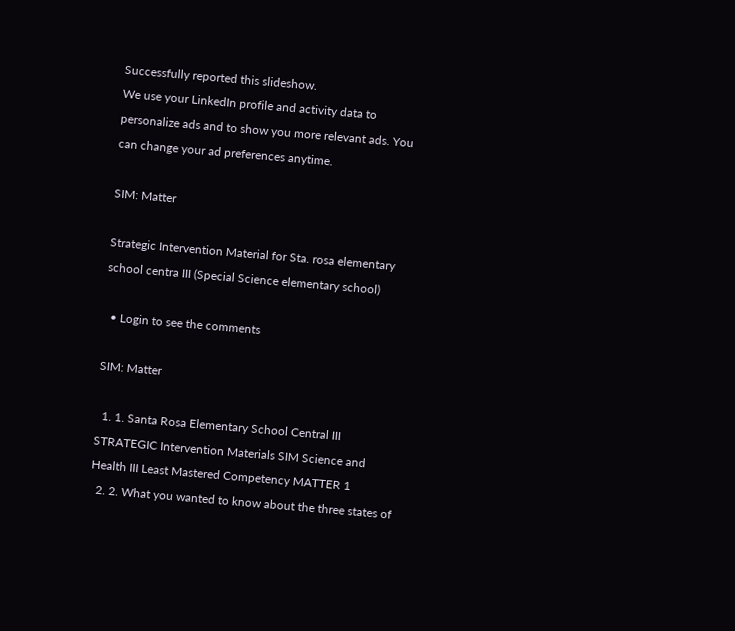Successfully reported this slideshow.
We use your LinkedIn profile and activity data to personalize ads and to show you more relevant ads. You can change your ad preferences anytime.

SIM: Matter

Strategic Intervention Material for Sta. rosa elementary school centra III (Special Science elementary school)

  • Login to see the comments

SIM: Matter

  1. 1. Santa Rosa Elementary School Central III STRATEGIC Intervention Materials SIM Science and Health III Least Mastered Competency MATTER 1
  2. 2. What you wanted to know about the three states of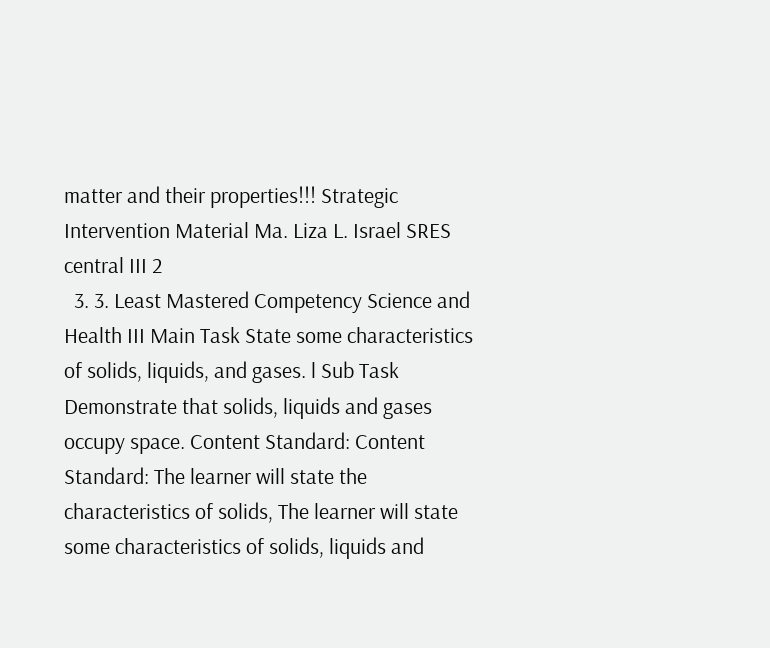matter and their properties!!! Strategic Intervention Material Ma. Liza L. Israel SRES central III 2
  3. 3. Least Mastered Competency Science and Health III Main Task State some characteristics of solids, liquids, and gases. l Sub Task Demonstrate that solids, liquids and gases occupy space. Content Standard: Content Standard: The learner will state the characteristics of solids, The learner will state some characteristics of solids, liquids and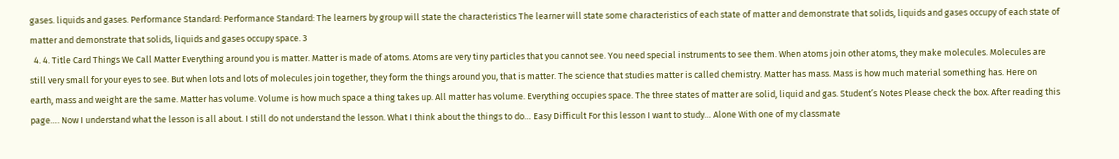gases. liquids and gases. Performance Standard: Performance Standard: The learners by group will state the characteristics The learner will state some characteristics of each state of matter and demonstrate that solids, liquids and gases occupy of each state of matter and demonstrate that solids, liquids and gases occupy space. 3
  4. 4. Title Card Things We Call Matter Everything around you is matter. Matter is made of atoms. Atoms are very tiny particles that you cannot see. You need special instruments to see them. When atoms join other atoms, they make molecules. Molecules are still very small for your eyes to see. But when lots and lots of molecules join together, they form the things around you, that is matter. The science that studies matter is called chemistry. Matter has mass. Mass is how much material something has. Here on earth, mass and weight are the same. Matter has volume. Volume is how much space a thing takes up. All matter has volume. Everything occupies space. The three states of matter are solid, liquid and gas. Student’s Notes Please check the box. After reading this page…. Now I understand what the lesson is all about. I still do not understand the lesson. What I think about the things to do… Easy Difficult For this lesson I want to study… Alone With one of my classmate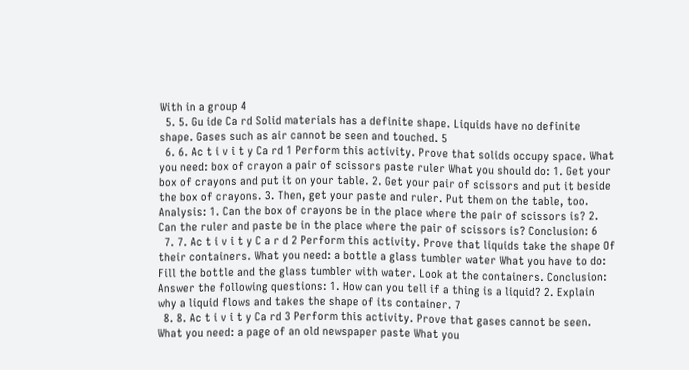With in a group 4
  5. 5. Gu ide Ca rd Solid materials has a definite shape. Liquids have no definite shape. Gases such as air cannot be seen and touched. 5
  6. 6. Ac t i v i t y Ca rd 1 Perform this activity. Prove that solids occupy space. What you need: box of crayon a pair of scissors paste ruler What you should do: 1. Get your box of crayons and put it on your table. 2. Get your pair of scissors and put it beside the box of crayons. 3. Then, get your paste and ruler. Put them on the table, too. Analysis: 1. Can the box of crayons be in the place where the pair of scissors is? 2. Can the ruler and paste be in the place where the pair of scissors is? Conclusion: 6
  7. 7. Ac t i v i t y C a r d 2 Perform this activity. Prove that liquids take the shape Of their containers. What you need: a bottle a glass tumbler water What you have to do: Fill the bottle and the glass tumbler with water. Look at the containers. Conclusion: Answer the following questions: 1. How can you tell if a thing is a liquid? 2. Explain why a liquid flows and takes the shape of its container. 7
  8. 8. Ac t i v i t y Ca rd 3 Perform this activity. Prove that gases cannot be seen. What you need: a page of an old newspaper paste What you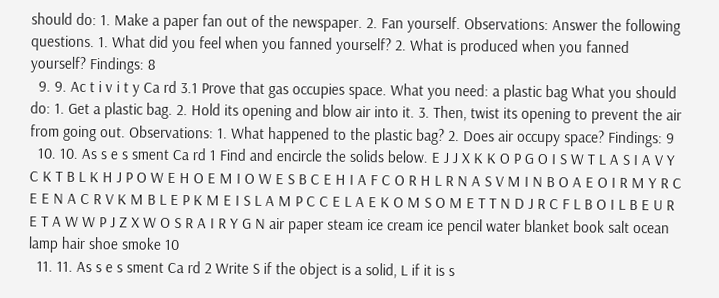should do: 1. Make a paper fan out of the newspaper. 2. Fan yourself. Observations: Answer the following questions. 1. What did you feel when you fanned yourself? 2. What is produced when you fanned yourself? Findings: 8
  9. 9. Ac t i v i t y Ca rd 3.1 Prove that gas occupies space. What you need: a plastic bag What you should do: 1. Get a plastic bag. 2. Hold its opening and blow air into it. 3. Then, twist its opening to prevent the air from going out. Observations: 1. What happened to the plastic bag? 2. Does air occupy space? Findings: 9
  10. 10. As s e s sment Ca rd 1 Find and encircle the solids below. E J J X K K O P G O I S W T L A S I A V Y C K T B L K H J P O W E H O E M I O W E S B C E H I A F C O R H L R N A S V M I N B O A E O I R M Y R C E E N A C R V K M B L E P K M E I S L A M P C C E L A E K O M S O M E T T N D J R C F L B O I L B E U R E T A W W P J Z X W O S R A I R Y G N air paper steam ice cream ice pencil water blanket book salt ocean lamp hair shoe smoke 10
  11. 11. As s e s sment Ca rd 2 Write S if the object is a solid, L if it is s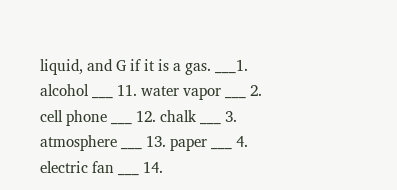liquid, and G if it is a gas. ___1. alcohol ___ 11. water vapor ___ 2. cell phone ___ 12. chalk ___ 3. atmosphere ___ 13. paper ___ 4. electric fan ___ 14.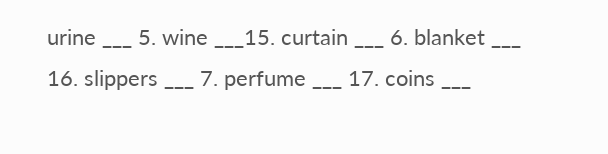urine ___ 5. wine ___15. curtain ___ 6. blanket ___ 16. slippers ___ 7. perfume ___ 17. coins ___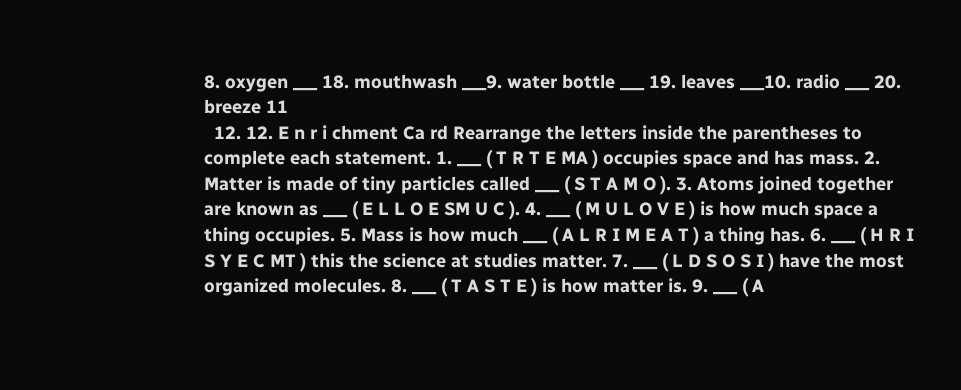8. oxygen ___ 18. mouthwash ___9. water bottle ___ 19. leaves ___10. radio ___ 20. breeze 11
  12. 12. E n r i chment Ca rd Rearrange the letters inside the parentheses to complete each statement. 1. ___ ( T R T E MA ) occupies space and has mass. 2. Matter is made of tiny particles called ___ ( S T A M O ). 3. Atoms joined together are known as ___ ( E L L O E SM U C ). 4. ___ ( M U L O V E ) is how much space a thing occupies. 5. Mass is how much ___ ( A L R I M E A T ) a thing has. 6. ___ ( H R I S Y E C MT ) this the science at studies matter. 7. ___ ( L D S O S I ) have the most organized molecules. 8. ___ ( T A S T E ) is how matter is. 9. ___ ( A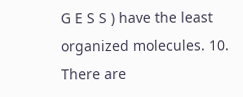G E S S ) have the least organized molecules. 10. There are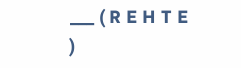___ ( R E H T E )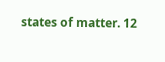states of matter. 12